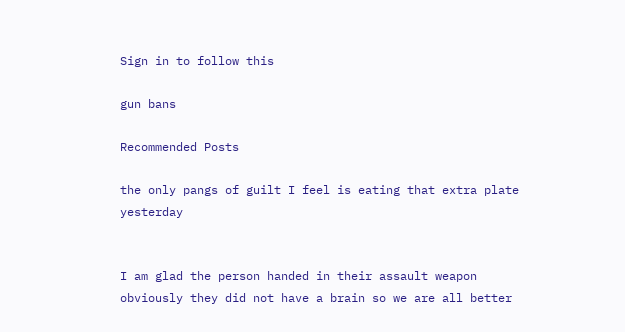Sign in to follow this

gun bans

Recommended Posts

the only pangs of guilt I feel is eating that extra plate yesterday


I am glad the person handed in their assault weapon obviously they did not have a brain so we are all better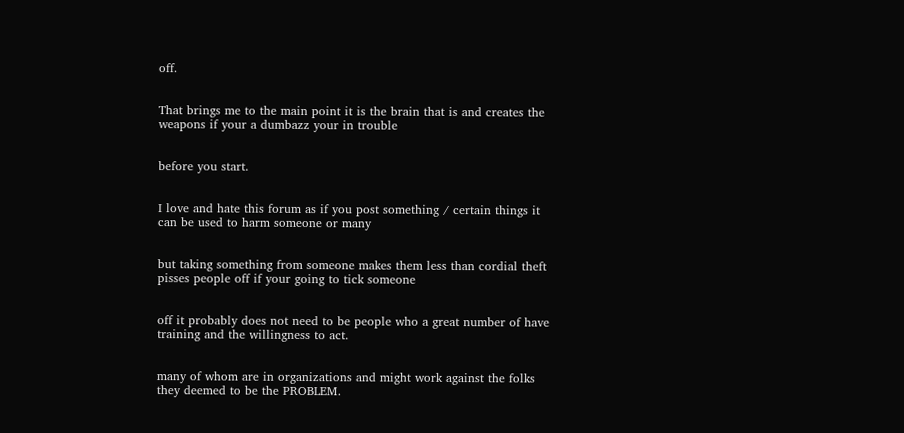off.


That brings me to the main point it is the brain that is and creates the weapons if your a dumbazz your in trouble


before you start.


I love and hate this forum as if you post something / certain things it can be used to harm someone or many


but taking something from someone makes them less than cordial theft pisses people off if your going to tick someone


off it probably does not need to be people who a great number of have training and the willingness to act.


many of whom are in organizations and might work against the folks they deemed to be the PROBLEM.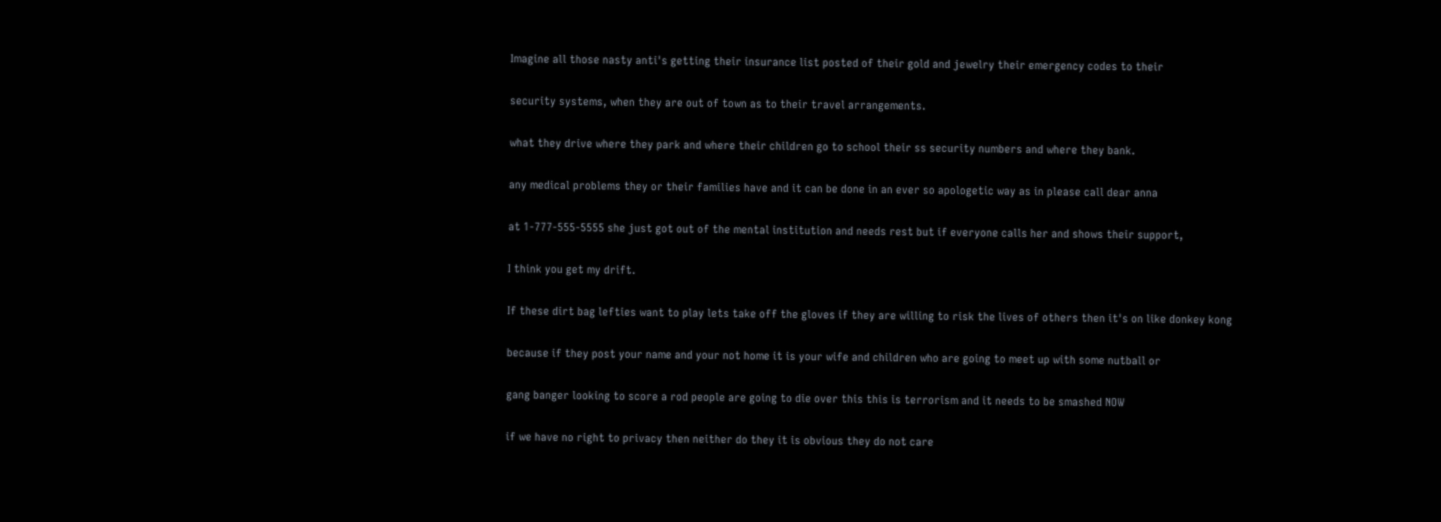Imagine all those nasty anti's getting their insurance list posted of their gold and jewelry their emergency codes to their


security systems, when they are out of town as to their travel arrangements.


what they drive where they park and where their children go to school their ss security numbers and where they bank.


any medical problems they or their families have and it can be done in an ever so apologetic way as in please call dear anna


at 1-777-555-5555 she just got out of the mental institution and needs rest but if everyone calls her and shows their support,


I think you get my drift.


If these dirt bag lefties want to play lets take off the gloves if they are willing to risk the lives of others then it's on like donkey kong


because if they post your name and your not home it is your wife and children who are going to meet up with some nutball or


gang banger looking to score a rod people are going to die over this this is terrorism and it needs to be smashed NOW


if we have no right to privacy then neither do they it is obvious they do not care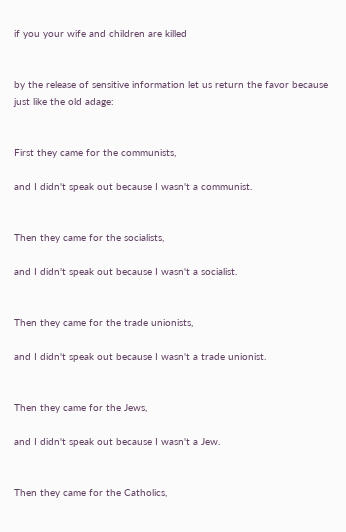if you your wife and children are killed


by the release of sensitive information let us return the favor because just like the old adage:


First they came for the communists,

and I didn't speak out because I wasn't a communist.


Then they came for the socialists,

and I didn't speak out because I wasn't a socialist.


Then they came for the trade unionists,

and I didn't speak out because I wasn't a trade unionist.


Then they came for the Jews,

and I didn't speak out because I wasn't a Jew.


Then they came for the Catholics,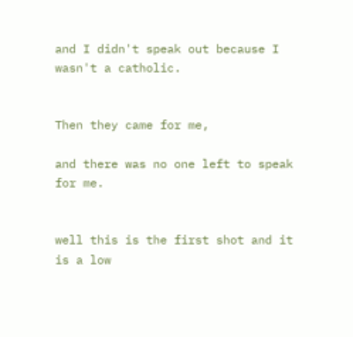and I didn't speak out because I wasn't a catholic.


Then they came for me,

and there was no one left to speak for me.


well this is the first shot and it is a low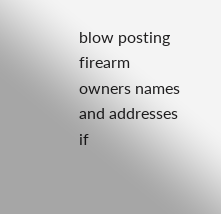blow posting firearm owners names and addresses if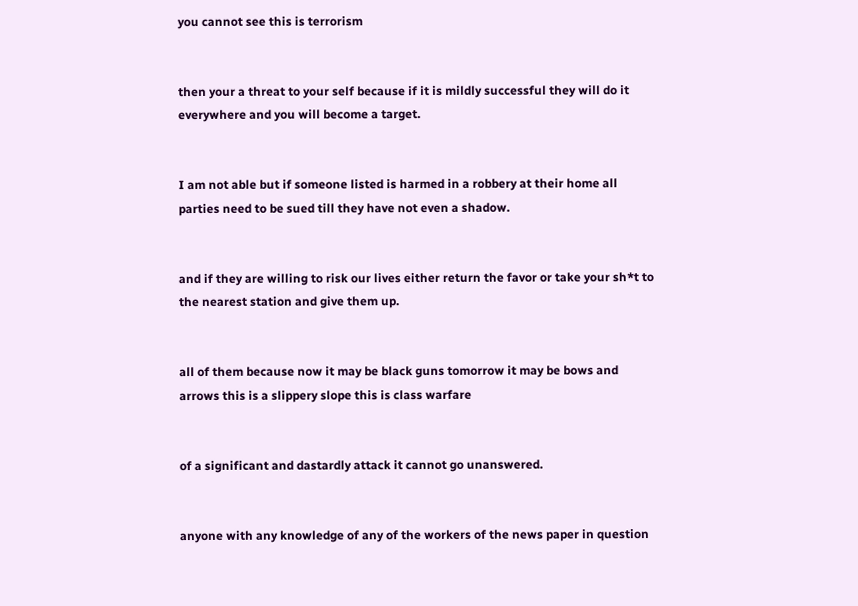you cannot see this is terrorism


then your a threat to your self because if it is mildly successful they will do it everywhere and you will become a target.


I am not able but if someone listed is harmed in a robbery at their home all parties need to be sued till they have not even a shadow.


and if they are willing to risk our lives either return the favor or take your sh*t to the nearest station and give them up.


all of them because now it may be black guns tomorrow it may be bows and arrows this is a slippery slope this is class warfare


of a significant and dastardly attack it cannot go unanswered.


anyone with any knowledge of any of the workers of the news paper in question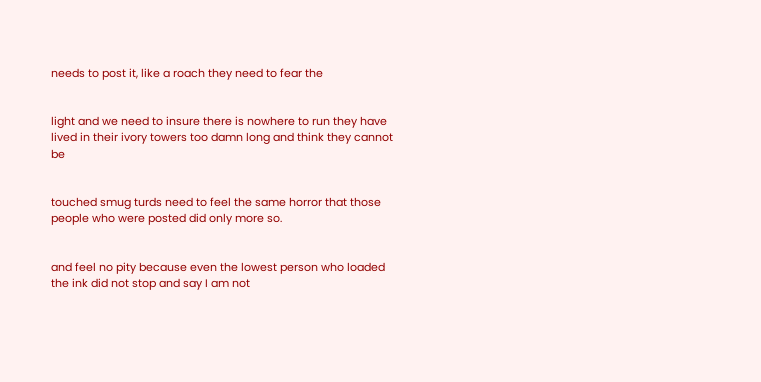needs to post it, like a roach they need to fear the


light and we need to insure there is nowhere to run they have lived in their ivory towers too damn long and think they cannot be


touched smug turds need to feel the same horror that those people who were posted did only more so.


and feel no pity because even the lowest person who loaded the ink did not stop and say I am not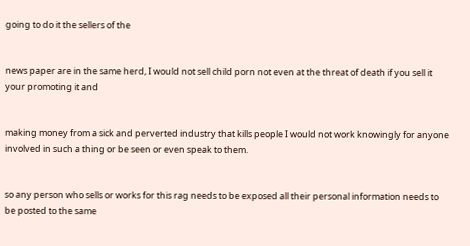going to do it the sellers of the


news paper are in the same herd, I would not sell child porn not even at the threat of death if you sell it your promoting it and


making money from a sick and perverted industry that kills people I would not work knowingly for anyone involved in such a thing or be seen or even speak to them.


so any person who sells or works for this rag needs to be exposed all their personal information needs to be posted to the same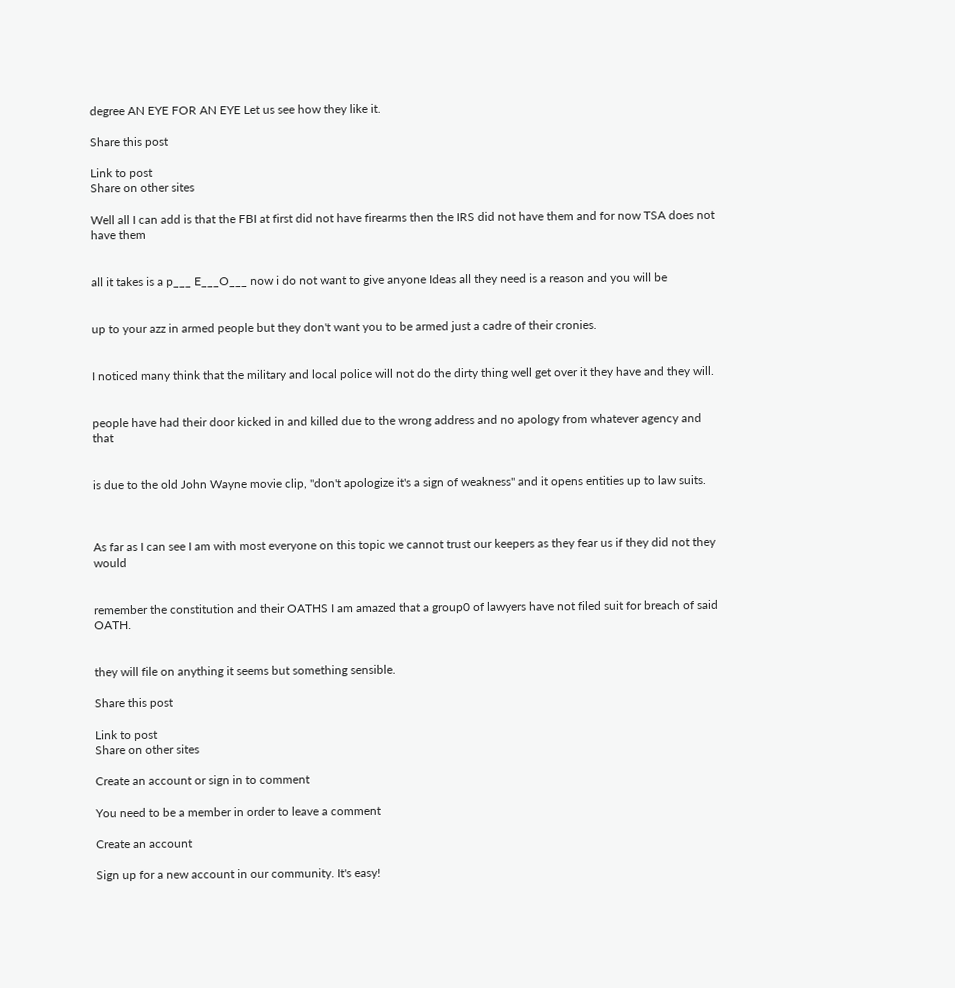degree AN EYE FOR AN EYE Let us see how they like it.

Share this post

Link to post
Share on other sites

Well all I can add is that the FBI at first did not have firearms then the IRS did not have them and for now TSA does not have them


all it takes is a p___ E___O___ now i do not want to give anyone Ideas all they need is a reason and you will be


up to your azz in armed people but they don't want you to be armed just a cadre of their cronies.


I noticed many think that the military and local police will not do the dirty thing well get over it they have and they will.


people have had their door kicked in and killed due to the wrong address and no apology from whatever agency and that


is due to the old John Wayne movie clip, "don't apologize it's a sign of weakness" and it opens entities up to law suits.



As far as I can see I am with most everyone on this topic we cannot trust our keepers as they fear us if they did not they would


remember the constitution and their OATHS I am amazed that a group0 of lawyers have not filed suit for breach of said OATH.


they will file on anything it seems but something sensible.

Share this post

Link to post
Share on other sites

Create an account or sign in to comment

You need to be a member in order to leave a comment

Create an account

Sign up for a new account in our community. It's easy!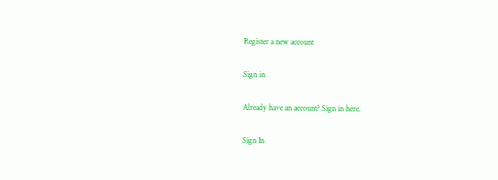Register a new account

Sign in

Already have an account? Sign in here.

Sign In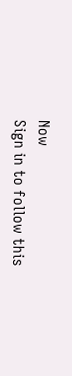Now
Sign in to follow this